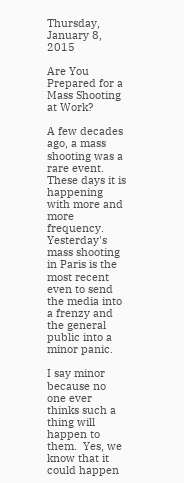Thursday, January 8, 2015

Are You Prepared for a Mass Shooting at Work?

A few decades ago, a mass shooting was a rare event.  These days it is happening with more and more frequency.  Yesterday's mass shooting in Paris is the most recent even to send the media into a frenzy and the general public into a minor panic.

I say minor because no one ever thinks such a thing will happen to them.  Yes, we know that it could happen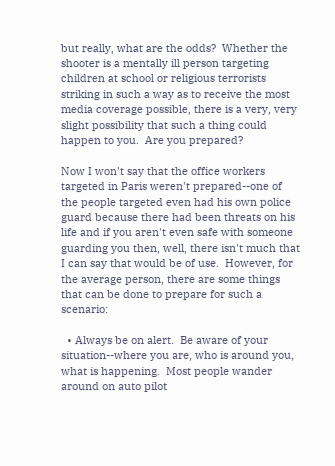but really, what are the odds?  Whether the shooter is a mentally ill person targeting children at school or religious terrorists striking in such a way as to receive the most media coverage possible, there is a very, very slight possibility that such a thing could happen to you.  Are you prepared?

Now I won't say that the office workers targeted in Paris weren't prepared--one of the people targeted even had his own police guard because there had been threats on his life and if you aren't even safe with someone guarding you then, well, there isn't much that I can say that would be of use.  However, for the average person, there are some things that can be done to prepare for such a scenario:

  • Always be on alert.  Be aware of your situation--where you are, who is around you, what is happening.  Most people wander around on auto pilot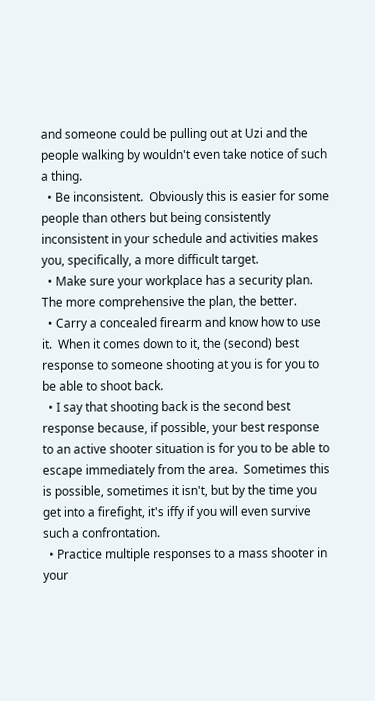and someone could be pulling out at Uzi and the people walking by wouldn't even take notice of such a thing.
  • Be inconsistent.  Obviously this is easier for some people than others but being consistently inconsistent in your schedule and activities makes you, specifically, a more difficult target.
  • Make sure your workplace has a security plan.  The more comprehensive the plan, the better.
  • Carry a concealed firearm and know how to use it.  When it comes down to it, the (second) best response to someone shooting at you is for you to be able to shoot back.
  • I say that shooting back is the second best response because, if possible, your best response to an active shooter situation is for you to be able to escape immediately from the area.  Sometimes this is possible, sometimes it isn't, but by the time you get into a firefight, it's iffy if you will even survive such a confrontation.
  • Practice multiple responses to a mass shooter in your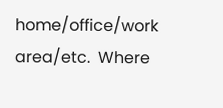home/office/work area/etc.  Where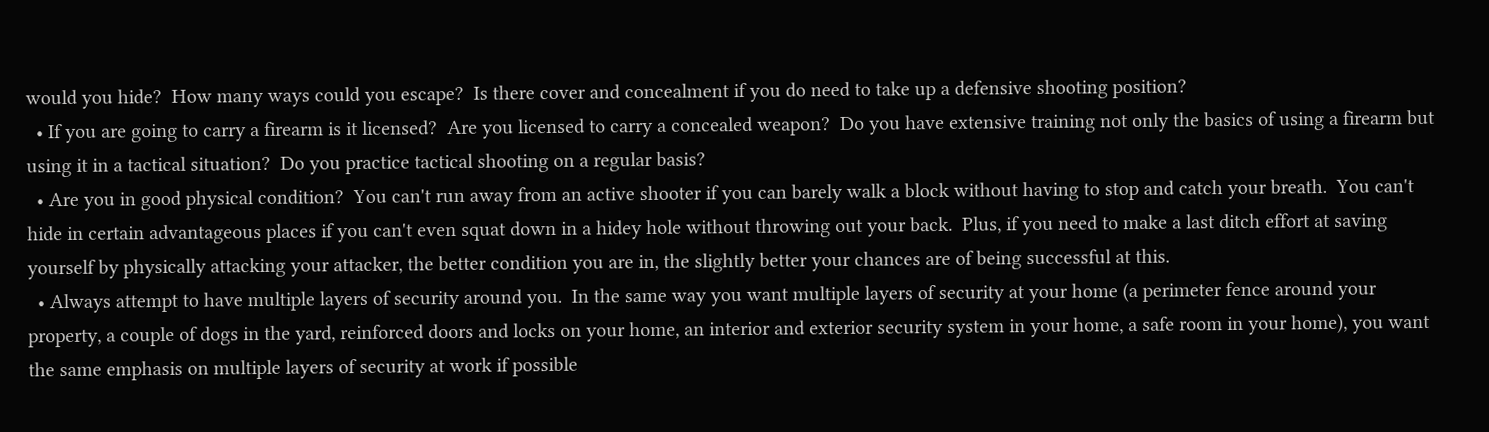would you hide?  How many ways could you escape?  Is there cover and concealment if you do need to take up a defensive shooting position?
  • If you are going to carry a firearm is it licensed?  Are you licensed to carry a concealed weapon?  Do you have extensive training not only the basics of using a firearm but using it in a tactical situation?  Do you practice tactical shooting on a regular basis?
  • Are you in good physical condition?  You can't run away from an active shooter if you can barely walk a block without having to stop and catch your breath.  You can't hide in certain advantageous places if you can't even squat down in a hidey hole without throwing out your back.  Plus, if you need to make a last ditch effort at saving yourself by physically attacking your attacker, the better condition you are in, the slightly better your chances are of being successful at this.
  • Always attempt to have multiple layers of security around you.  In the same way you want multiple layers of security at your home (a perimeter fence around your property, a couple of dogs in the yard, reinforced doors and locks on your home, an interior and exterior security system in your home, a safe room in your home), you want the same emphasis on multiple layers of security at work if possible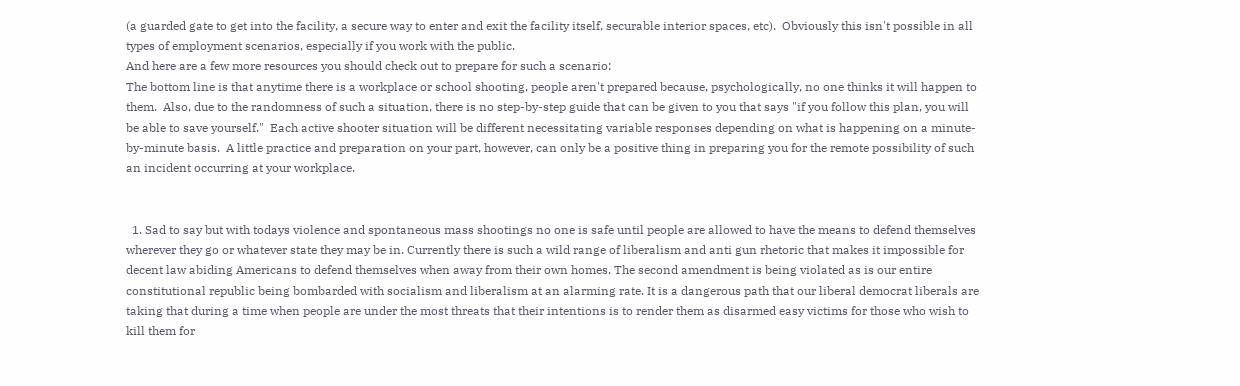(a guarded gate to get into the facility, a secure way to enter and exit the facility itself, securable interior spaces, etc).  Obviously this isn't possible in all types of employment scenarios, especially if you work with the public.
And here are a few more resources you should check out to prepare for such a scenario:
The bottom line is that anytime there is a workplace or school shooting, people aren't prepared because, psychologically, no one thinks it will happen to them.  Also, due to the randomness of such a situation, there is no step-by-step guide that can be given to you that says "if you follow this plan, you will be able to save yourself."  Each active shooter situation will be different necessitating variable responses depending on what is happening on a minute-by-minute basis.  A little practice and preparation on your part, however, can only be a positive thing in preparing you for the remote possibility of such an incident occurring at your workplace.


  1. Sad to say but with todays violence and spontaneous mass shootings no one is safe until people are allowed to have the means to defend themselves wherever they go or whatever state they may be in. Currently there is such a wild range of liberalism and anti gun rhetoric that makes it impossible for decent law abiding Americans to defend themselves when away from their own homes. The second amendment is being violated as is our entire constitutional republic being bombarded with socialism and liberalism at an alarming rate. It is a dangerous path that our liberal democrat liberals are taking that during a time when people are under the most threats that their intentions is to render them as disarmed easy victims for those who wish to kill them for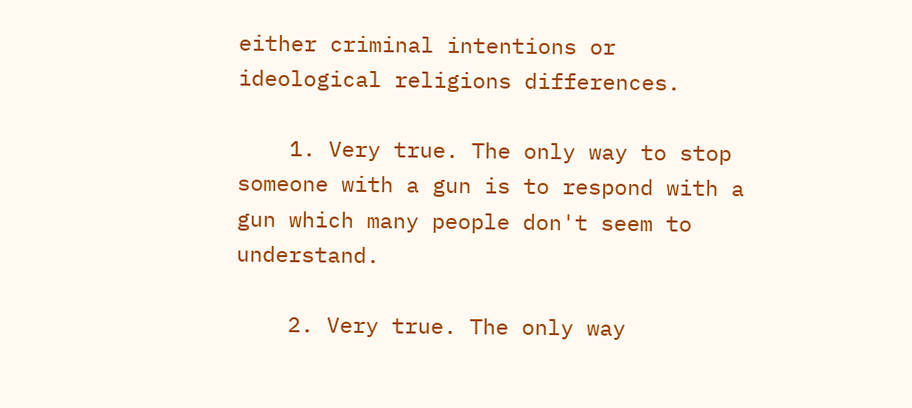either criminal intentions or ideological religions differences.

    1. Very true. The only way to stop someone with a gun is to respond with a gun which many people don't seem to understand.

    2. Very true. The only way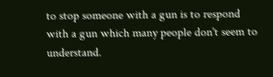to stop someone with a gun is to respond with a gun which many people don't seem to understand.